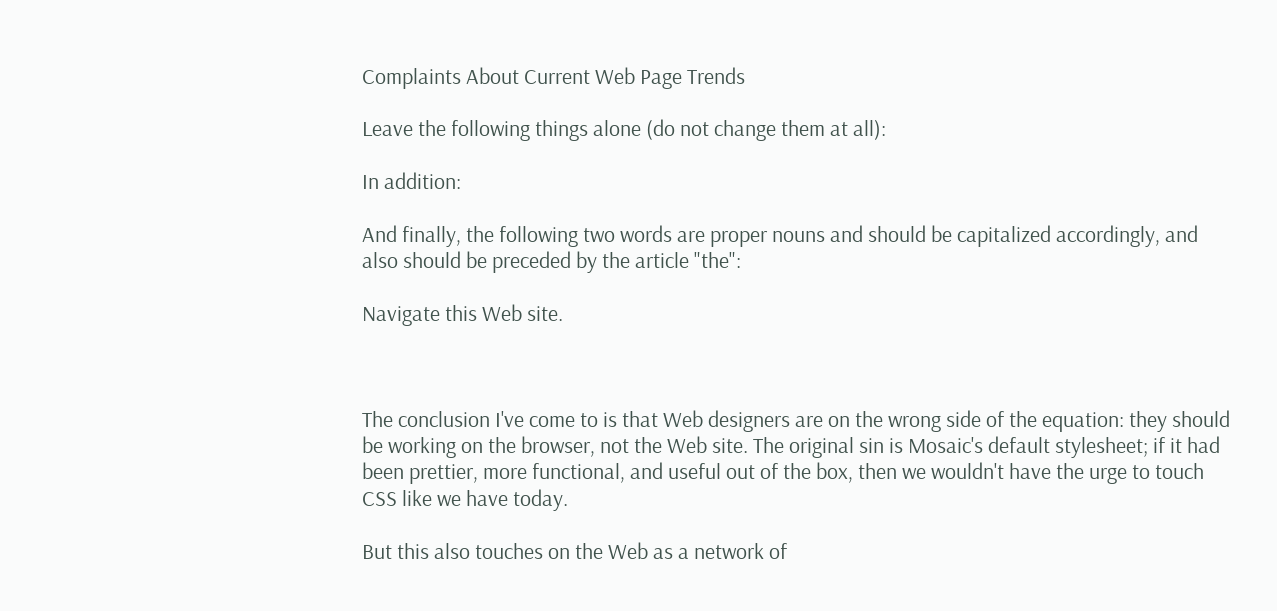Complaints About Current Web Page Trends

Leave the following things alone (do not change them at all):

In addition:

And finally, the following two words are proper nouns and should be capitalized accordingly, and also should be preceded by the article "the":

Navigate this Web site.



The conclusion I've come to is that Web designers are on the wrong side of the equation: they should be working on the browser, not the Web site. The original sin is Mosaic's default stylesheet; if it had been prettier, more functional, and useful out of the box, then we wouldn't have the urge to touch CSS like we have today.

But this also touches on the Web as a network of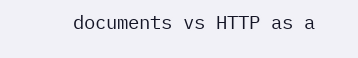documents vs HTTP as a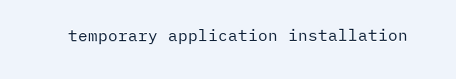temporary application installation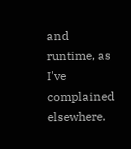and runtime, as I've complained elsewhere.